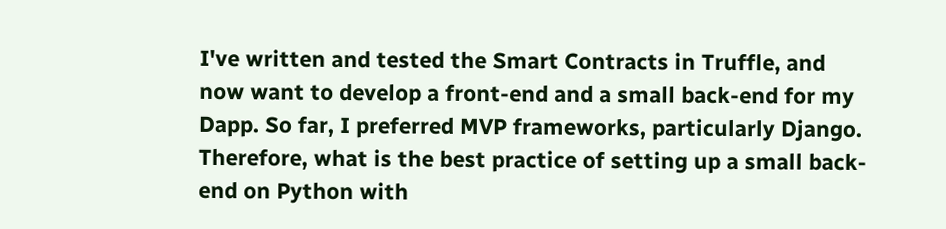I've written and tested the Smart Contracts in Truffle, and now want to develop a front-end and a small back-end for my Dapp. So far, I preferred MVP frameworks, particularly Django. Therefore, what is the best practice of setting up a small back-end on Python with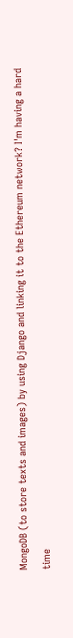MongoDB (to store texts and images) by using Django and linking it to the Ethereum network? I'm having a hard time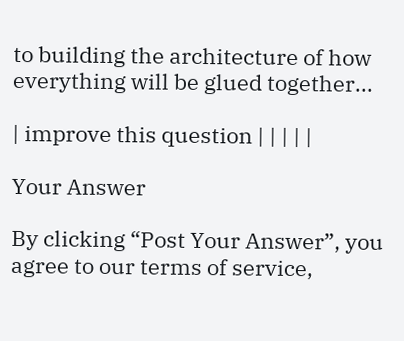to building the architecture of how everything will be glued together...

| improve this question | | | | |

Your Answer

By clicking “Post Your Answer”, you agree to our terms of service,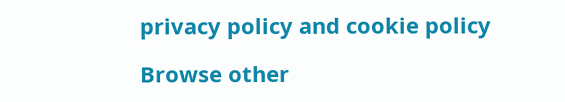privacy policy and cookie policy

Browse other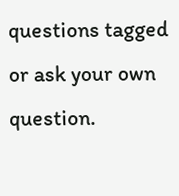questions tagged or ask your own question.